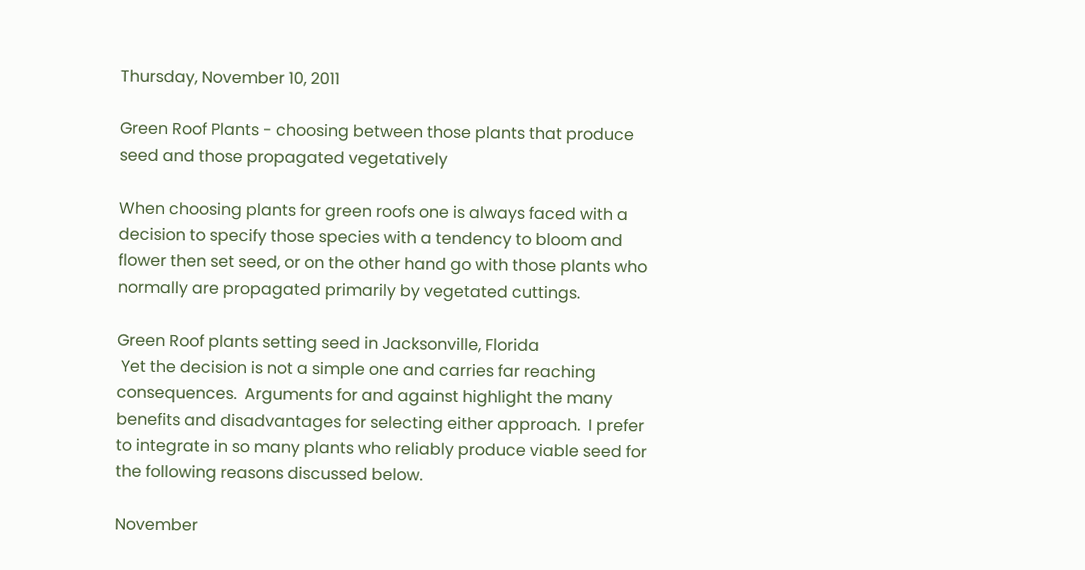Thursday, November 10, 2011

Green Roof Plants - choosing between those plants that produce seed and those propagated vegetatively

When choosing plants for green roofs one is always faced with a decision to specify those species with a tendency to bloom and flower then set seed, or on the other hand go with those plants who normally are propagated primarily by vegetated cuttings.

Green Roof plants setting seed in Jacksonville, Florida
 Yet the decision is not a simple one and carries far reaching consequences.  Arguments for and against highlight the many benefits and disadvantages for selecting either approach.  I prefer to integrate in so many plants who reliably produce viable seed for the following reasons discussed below.

November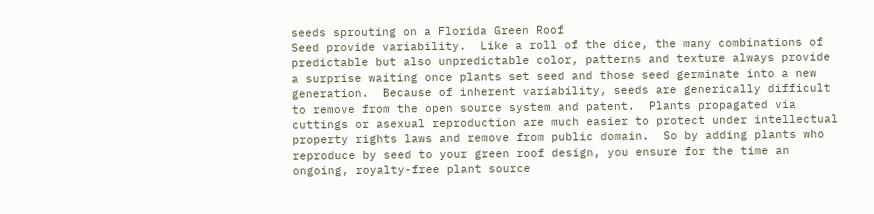seeds sprouting on a Florida Green Roof
Seed provide variability.  Like a roll of the dice, the many combinations of predictable but also unpredictable color, patterns and texture always provide a surprise waiting once plants set seed and those seed germinate into a new generation.  Because of inherent variability, seeds are generically difficult to remove from the open source system and patent.  Plants propagated via cuttings or asexual reproduction are much easier to protect under intellectual property rights laws and remove from public domain.  So by adding plants who reproduce by seed to your green roof design, you ensure for the time an ongoing, royalty-free plant source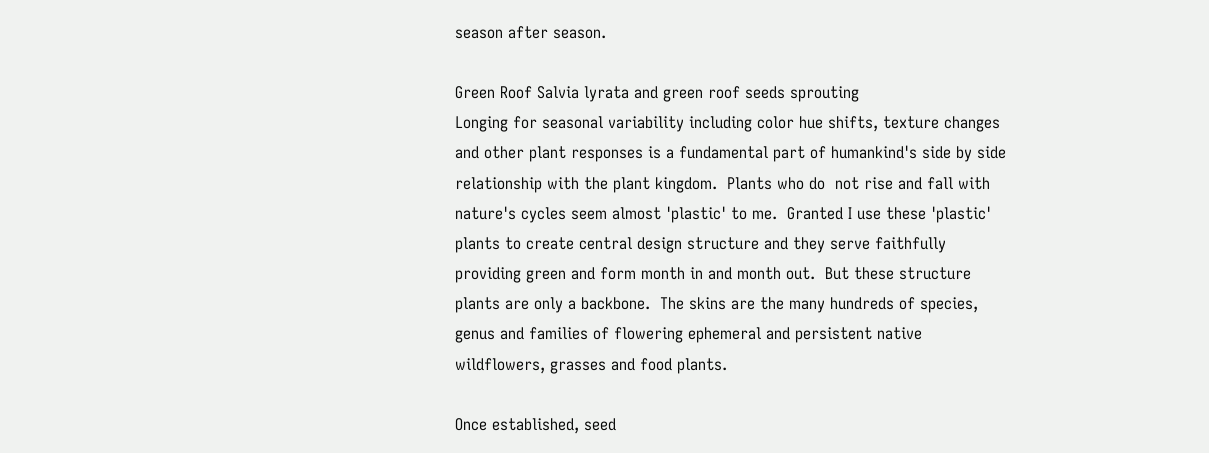season after season.

Green Roof Salvia lyrata and green roof seeds sprouting
Longing for seasonal variability including color hue shifts, texture changes and other plant responses is a fundamental part of humankind's side by side relationship with the plant kingdom.  Plants who do  not rise and fall with nature's cycles seem almost 'plastic' to me.  Granted I use these 'plastic' plants to create central design structure and they serve faithfully providing green and form month in and month out.  But these structure plants are only a backbone.  The skins are the many hundreds of species, genus and families of flowering ephemeral and persistent native wildflowers, grasses and food plants.

Once established, seed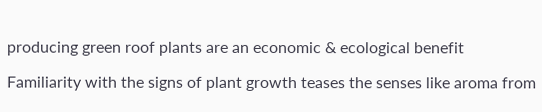producing green roof plants are an economic & ecological benefit

Familiarity with the signs of plant growth teases the senses like aroma from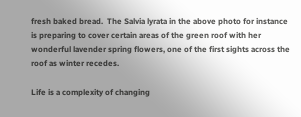fresh baked bread.  The Salvia lyrata in the above photo for instance is preparing to cover certain areas of the green roof with her wonderful lavender spring flowers, one of the first sights across the roof as winter recedes.

Life is a complexity of changing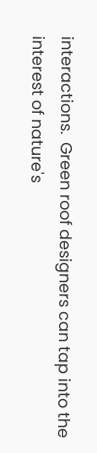interactions.  Green roof designers can tap into the interest of nature's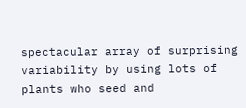spectacular array of surprising variability by using lots of plants who seed and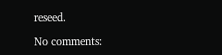reseed.

No comments: